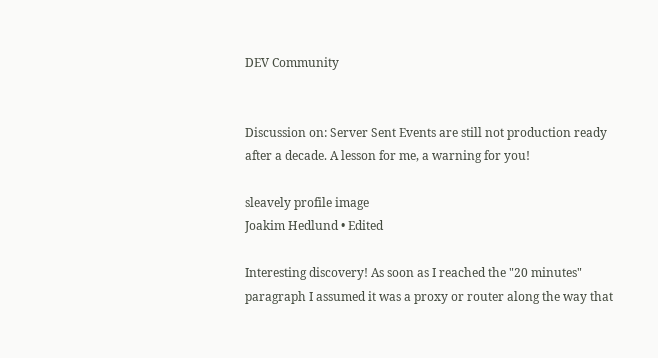DEV Community


Discussion on: Server Sent Events are still not production ready after a decade. A lesson for me, a warning for you!

sleavely profile image
Joakim Hedlund • Edited

Interesting discovery! As soon as I reached the "20 minutes" paragraph I assumed it was a proxy or router along the way that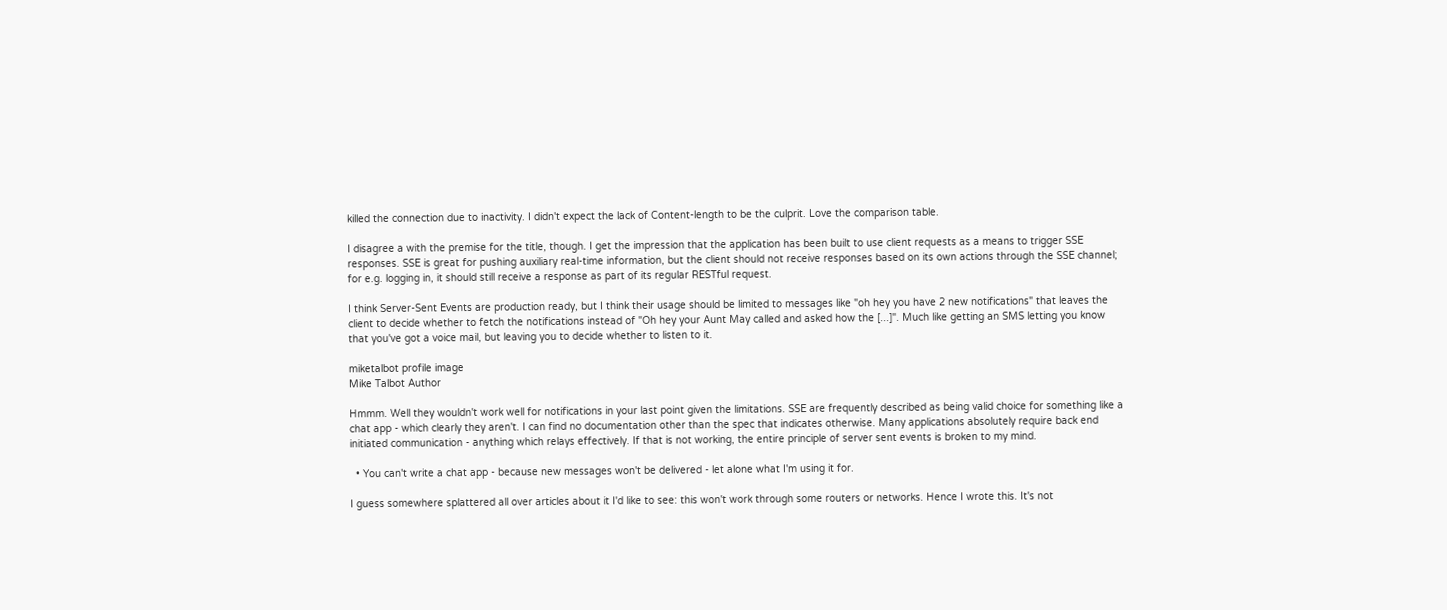killed the connection due to inactivity. I didn't expect the lack of Content-length to be the culprit. Love the comparison table.

I disagree a with the premise for the title, though. I get the impression that the application has been built to use client requests as a means to trigger SSE responses. SSE is great for pushing auxiliary real-time information, but the client should not receive responses based on its own actions through the SSE channel; for e.g. logging in, it should still receive a response as part of its regular RESTful request.

I think Server-Sent Events are production ready, but I think their usage should be limited to messages like "oh hey you have 2 new notifications" that leaves the client to decide whether to fetch the notifications instead of "Oh hey your Aunt May called and asked how the [...]". Much like getting an SMS letting you know that you've got a voice mail, but leaving you to decide whether to listen to it.

miketalbot profile image
Mike Talbot Author

Hmmm. Well they wouldn't work well for notifications in your last point given the limitations. SSE are frequently described as being valid choice for something like a chat app - which clearly they aren't. I can find no documentation other than the spec that indicates otherwise. Many applications absolutely require back end initiated communication - anything which relays effectively. If that is not working, the entire principle of server sent events is broken to my mind.

  • You can't write a chat app - because new messages won't be delivered - let alone what I'm using it for.

I guess somewhere splattered all over articles about it I'd like to see: this won't work through some routers or networks. Hence I wrote this. It's not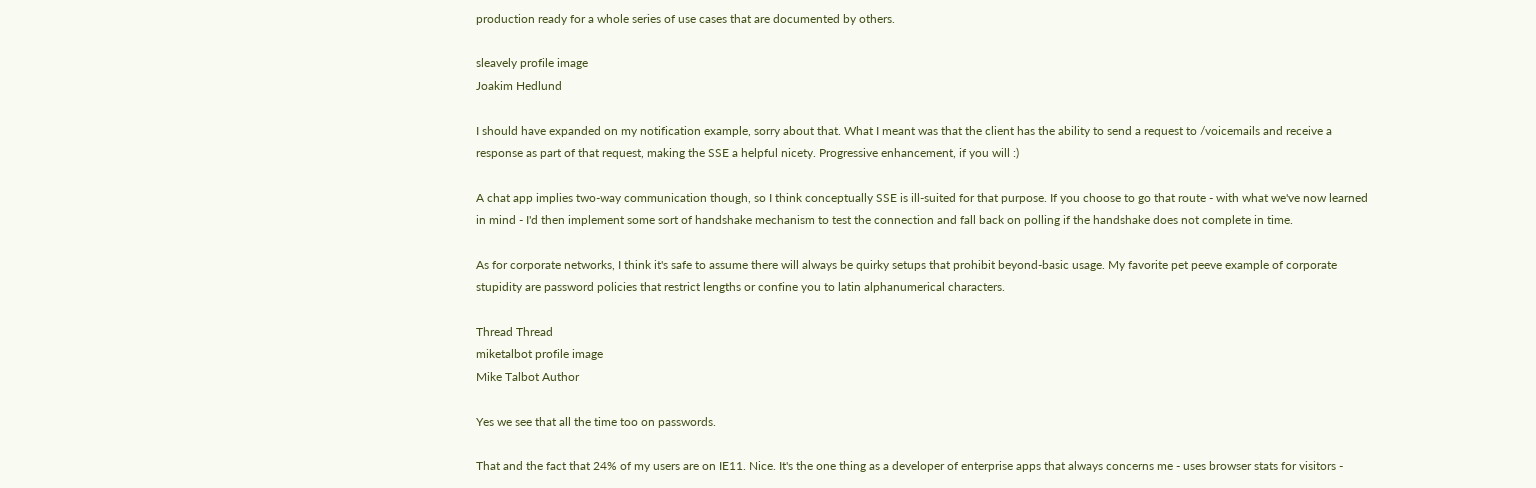production ready for a whole series of use cases that are documented by others.

sleavely profile image
Joakim Hedlund

I should have expanded on my notification example, sorry about that. What I meant was that the client has the ability to send a request to /voicemails and receive a response as part of that request, making the SSE a helpful nicety. Progressive enhancement, if you will :)

A chat app implies two-way communication though, so I think conceptually SSE is ill-suited for that purpose. If you choose to go that route - with what we've now learned in mind - I'd then implement some sort of handshake mechanism to test the connection and fall back on polling if the handshake does not complete in time.

As for corporate networks, I think it's safe to assume there will always be quirky setups that prohibit beyond-basic usage. My favorite pet peeve example of corporate stupidity are password policies that restrict lengths or confine you to latin alphanumerical characters.

Thread Thread
miketalbot profile image
Mike Talbot Author

Yes we see that all the time too on passwords.

That and the fact that 24% of my users are on IE11. Nice. It's the one thing as a developer of enterprise apps that always concerns me - uses browser stats for visitors -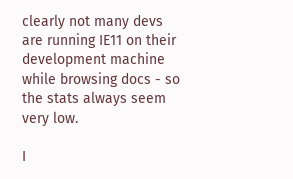clearly not many devs are running IE11 on their development machine while browsing docs - so the stats always seem very low.

I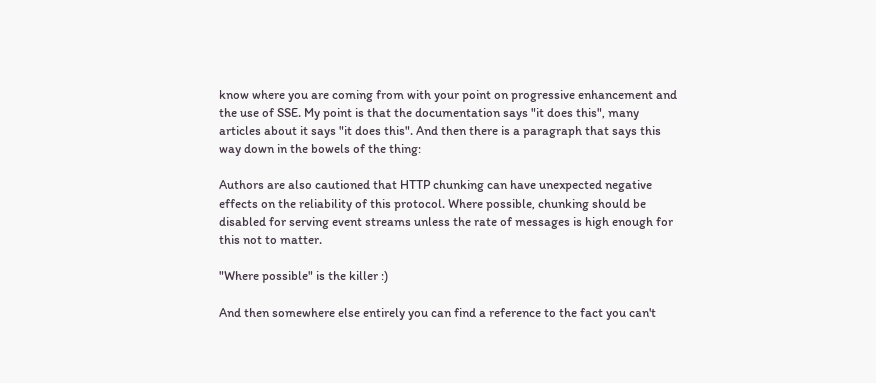know where you are coming from with your point on progressive enhancement and the use of SSE. My point is that the documentation says "it does this", many articles about it says "it does this". And then there is a paragraph that says this way down in the bowels of the thing:

Authors are also cautioned that HTTP chunking can have unexpected negative effects on the reliability of this protocol. Where possible, chunking should be disabled for serving event streams unless the rate of messages is high enough for this not to matter.

"Where possible" is the killer :)

And then somewhere else entirely you can find a reference to the fact you can't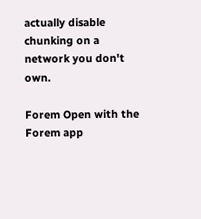actually disable chunking on a network you don't own.

Forem Open with the Forem app